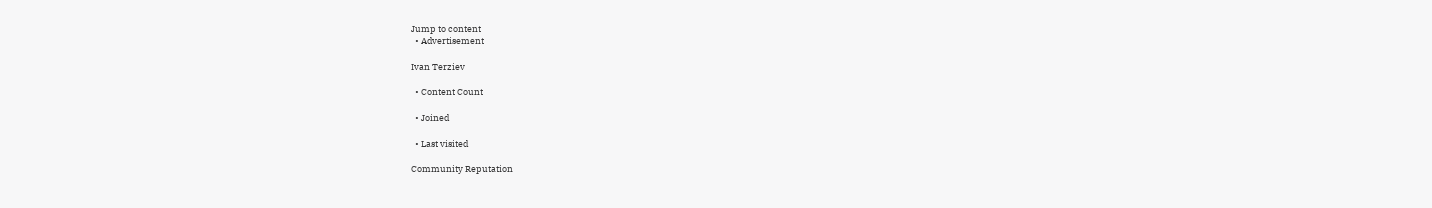Jump to content
  • Advertisement

Ivan Terziev

  • Content Count

  • Joined

  • Last visited

Community Reputation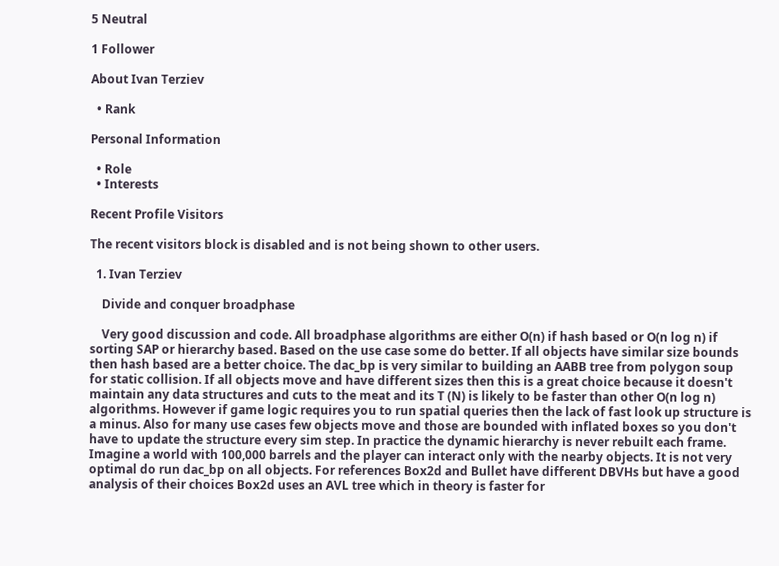5 Neutral

1 Follower

About Ivan Terziev

  • Rank

Personal Information

  • Role
  • Interests

Recent Profile Visitors

The recent visitors block is disabled and is not being shown to other users.

  1. Ivan Terziev

    Divide and conquer broadphase

    Very good discussion and code. All broadphase algorithms are either O(n) if hash based or O(n log n) if sorting SAP or hierarchy based. Based on the use case some do better. If all objects have similar size bounds then hash based are a better choice. The dac_bp is very similar to building an AABB tree from polygon soup for static collision. If all objects move and have different sizes then this is a great choice because it doesn't maintain any data structures and cuts to the meat and its T (N) is likely to be faster than other O(n log n) algorithms. However if game logic requires you to run spatial queries then the lack of fast look up structure is a minus. Also for many use cases few objects move and those are bounded with inflated boxes so you don't have to update the structure every sim step. In practice the dynamic hierarchy is never rebuilt each frame. Imagine a world with 100,000 barrels and the player can interact only with the nearby objects. It is not very optimal do run dac_bp on all objects. For references Box2d and Bullet have different DBVHs but have a good analysis of their choices Box2d uses an AVL tree which in theory is faster for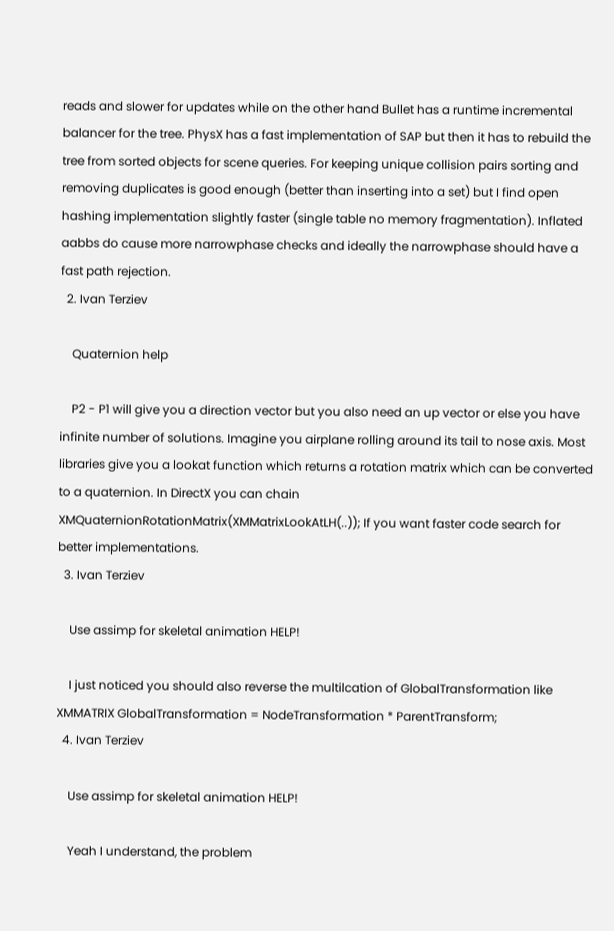reads and slower for updates while on the other hand Bullet has a runtime incremental balancer for the tree. PhysX has a fast implementation of SAP but then it has to rebuild the tree from sorted objects for scene queries. For keeping unique collision pairs sorting and removing duplicates is good enough (better than inserting into a set) but I find open hashing implementation slightly faster (single table no memory fragmentation). Inflated aabbs do cause more narrowphase checks and ideally the narrowphase should have a fast path rejection.
  2. Ivan Terziev

    Quaternion help

    P2 - P1 will give you a direction vector but you also need an up vector or else you have infinite number of solutions. Imagine you airplane rolling around its tail to nose axis. Most libraries give you a lookat function which returns a rotation matrix which can be converted to a quaternion. In DirectX you can chain XMQuaternionRotationMatrix(XMMatrixLookAtLH(..)); If you want faster code search for better implementations.
  3. Ivan Terziev

    Use assimp for skeletal animation HELP!

    I just noticed you should also reverse the multilcation of GlobalTransformation like XMMATRIX GlobalTransformation = NodeTransformation * ParentTransform;
  4. Ivan Terziev

    Use assimp for skeletal animation HELP!

    Yeah I understand, the problem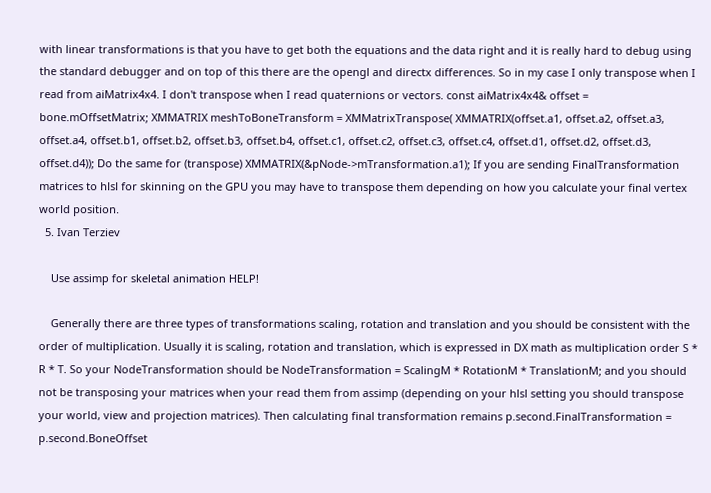with linear transformations is that you have to get both the equations and the data right and it is really hard to debug using the standard debugger and on top of this there are the opengl and directx differences. So in my case I only transpose when I read from aiMatrix4x4. I don't transpose when I read quaternions or vectors. const aiMatrix4x4& offset = bone.mOffsetMatrix; XMMATRIX meshToBoneTransform = XMMatrixTranspose( XMMATRIX(offset.a1, offset.a2, offset.a3, offset.a4, offset.b1, offset.b2, offset.b3, offset.b4, offset.c1, offset.c2, offset.c3, offset.c4, offset.d1, offset.d2, offset.d3, offset.d4)); Do the same for (transpose) XMMATRIX(&pNode->mTransformation.a1); If you are sending FinalTransformation matrices to hlsl for skinning on the GPU you may have to transpose them depending on how you calculate your final vertex world position.
  5. Ivan Terziev

    Use assimp for skeletal animation HELP!

    Generally there are three types of transformations scaling, rotation and translation and you should be consistent with the order of multiplication. Usually it is scaling, rotation and translation, which is expressed in DX math as multiplication order S * R * T. So your NodeTransformation should be NodeTransformation = ScalingM * RotationM * TranslationM; and you should not be transposing your matrices when your read them from assimp (depending on your hlsl setting you should transpose your world, view and projection matrices). Then calculating final transformation remains p.second.FinalTransformation = p.second.BoneOffset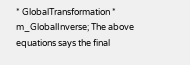* GlobalTransformation * m_GlobalInverse; The above equations says the final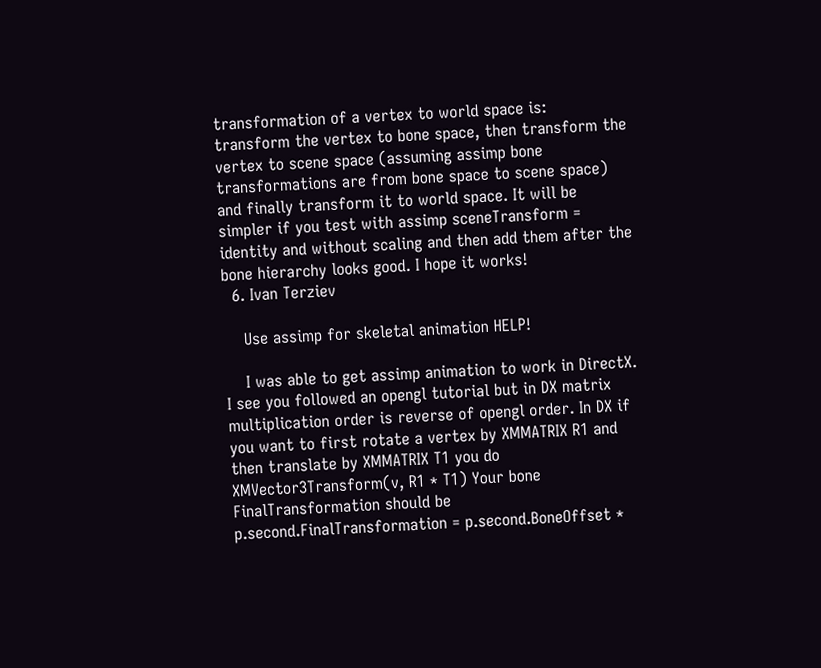transformation of a vertex to world space is: transform the vertex to bone space, then transform the vertex to scene space (assuming assimp bone transformations are from bone space to scene space) and finally transform it to world space. It will be simpler if you test with assimp sceneTransform = identity and without scaling and then add them after the bone hierarchy looks good. I hope it works!
  6. Ivan Terziev

    Use assimp for skeletal animation HELP!

    I was able to get assimp animation to work in DirectX. I see you followed an opengl tutorial but in DX matrix multiplication order is reverse of opengl order. In DX if you want to first rotate a vertex by XMMATRIX R1 and then translate by XMMATRIX T1 you do XMVector3Transform(v, R1 * T1) Your bone FinalTransformation should be p.second.FinalTransformation = p.second.BoneOffset *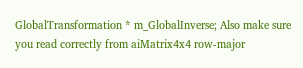GlobalTransformation * m_GlobalInverse; Also make sure you read correctly from aiMatrix4x4 row-major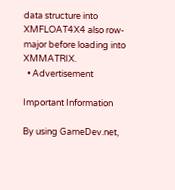data structure into XMFLOAT4X4 also row-major before loading into XMMATRIX.
  • Advertisement

Important Information

By using GameDev.net,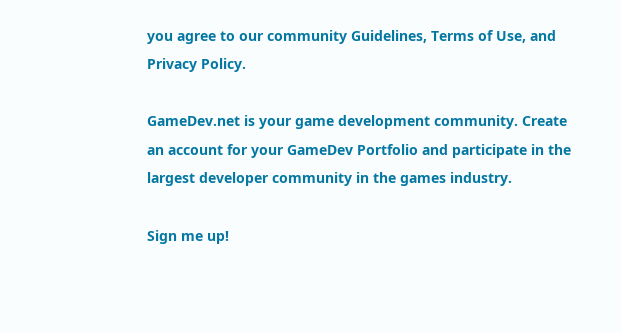you agree to our community Guidelines, Terms of Use, and Privacy Policy.

GameDev.net is your game development community. Create an account for your GameDev Portfolio and participate in the largest developer community in the games industry.

Sign me up!